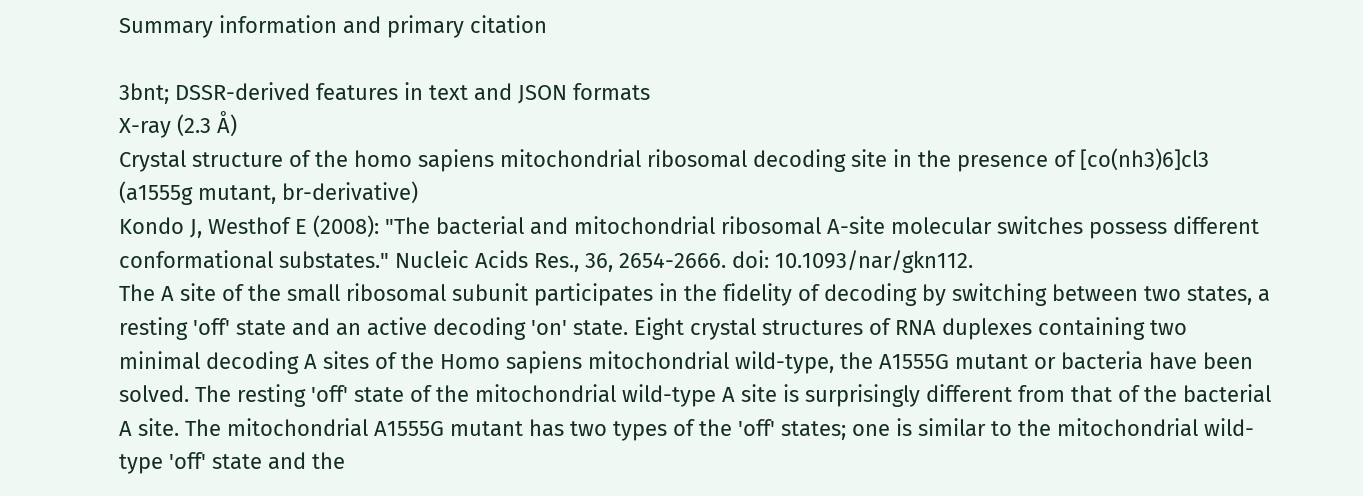Summary information and primary citation

3bnt; DSSR-derived features in text and JSON formats
X-ray (2.3 Å)
Crystal structure of the homo sapiens mitochondrial ribosomal decoding site in the presence of [co(nh3)6]cl3 (a1555g mutant, br-derivative)
Kondo J, Westhof E (2008): "The bacterial and mitochondrial ribosomal A-site molecular switches possess different conformational substates." Nucleic Acids Res., 36, 2654-2666. doi: 10.1093/nar/gkn112.
The A site of the small ribosomal subunit participates in the fidelity of decoding by switching between two states, a resting 'off' state and an active decoding 'on' state. Eight crystal structures of RNA duplexes containing two minimal decoding A sites of the Homo sapiens mitochondrial wild-type, the A1555G mutant or bacteria have been solved. The resting 'off' state of the mitochondrial wild-type A site is surprisingly different from that of the bacterial A site. The mitochondrial A1555G mutant has two types of the 'off' states; one is similar to the mitochondrial wild-type 'off' state and the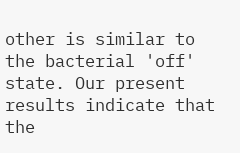other is similar to the bacterial 'off' state. Our present results indicate that the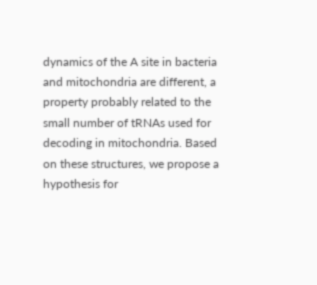dynamics of the A site in bacteria and mitochondria are different, a property probably related to the small number of tRNAs used for decoding in mitochondria. Based on these structures, we propose a hypothesis for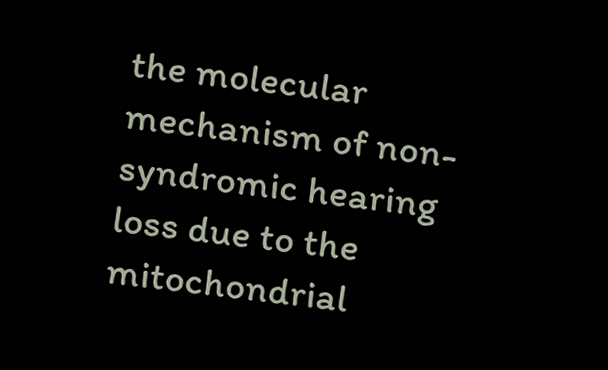the molecular mechanism of non-syndromic hearing loss due to the mitochondrial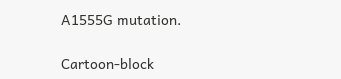A1555G mutation.

Cartoon-block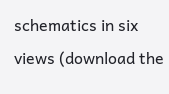schematics in six views (download the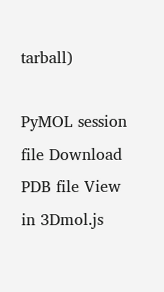tarball)

PyMOL session file Download PDB file View in 3Dmol.js